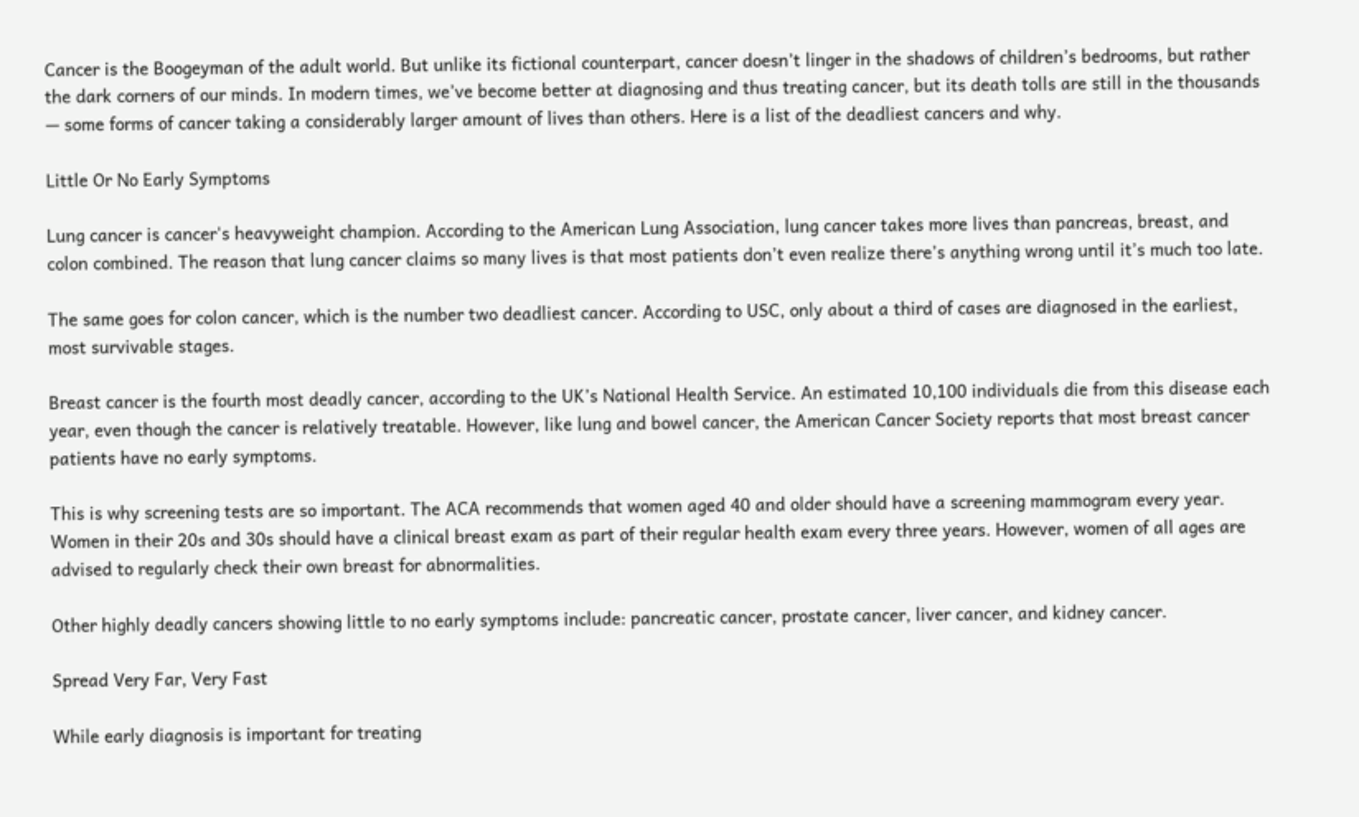Cancer is the Boogeyman of the adult world. But unlike its fictional counterpart, cancer doesn’t linger in the shadows of children’s bedrooms, but rather the dark corners of our minds. In modern times, we’ve become better at diagnosing and thus treating cancer, but its death tolls are still in the thousands — some forms of cancer taking a considerably larger amount of lives than others. Here is a list of the deadliest cancers and why.

Little Or No Early Symptoms

Lung cancer is cancer's heavyweight champion. According to the American Lung Association, lung cancer takes more lives than pancreas, breast, and colon combined. The reason that lung cancer claims so many lives is that most patients don’t even realize there’s anything wrong until it’s much too late.

The same goes for colon cancer, which is the number two deadliest cancer. According to USC, only about a third of cases are diagnosed in the earliest, most survivable stages.

Breast cancer is the fourth most deadly cancer, according to the UK’s National Health Service. An estimated 10,100 individuals die from this disease each year, even though the cancer is relatively treatable. However, like lung and bowel cancer, the American Cancer Society reports that most breast cancer patients have no early symptoms.

This is why screening tests are so important. The ACA recommends that women aged 40 and older should have a screening mammogram every year. Women in their 20s and 30s should have a clinical breast exam as part of their regular health exam every three years. However, women of all ages are advised to regularly check their own breast for abnormalities.

Other highly deadly cancers showing little to no early symptoms include: pancreatic cancer, prostate cancer, liver cancer, and kidney cancer.

Spread Very Far, Very Fast

While early diagnosis is important for treating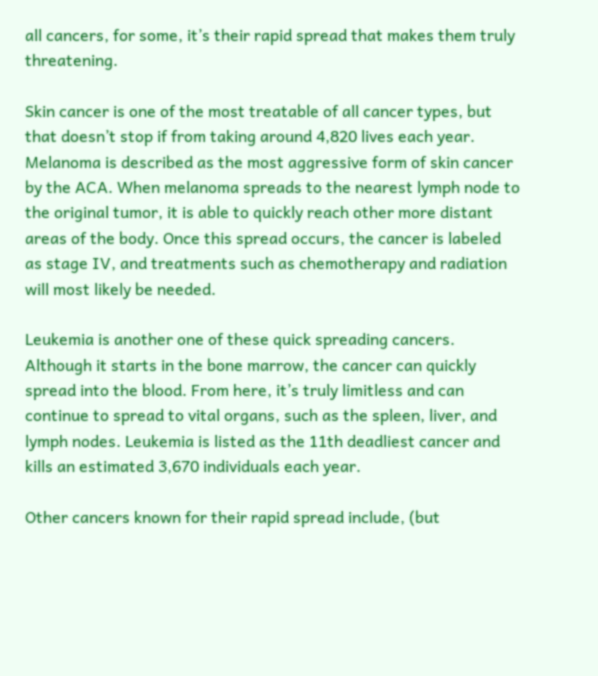all cancers, for some, it’s their rapid spread that makes them truly threatening.

Skin cancer is one of the most treatable of all cancer types, but that doesn’t stop if from taking around 4,820 lives each year. Melanoma is described as the most aggressive form of skin cancer by the ACA. When melanoma spreads to the nearest lymph node to the original tumor, it is able to quickly reach other more distant areas of the body. Once this spread occurs, the cancer is labeled as stage IV, and treatments such as chemotherapy and radiation will most likely be needed.

Leukemia is another one of these quick spreading cancers. Although it starts in the bone marrow, the cancer can quickly spread into the blood. From here, it’s truly limitless and can continue to spread to vital organs, such as the spleen, liver, and lymph nodes. Leukemia is listed as the 11th deadliest cancer and kills an estimated 3,670 individuals each year.

Other cancers known for their rapid spread include, (but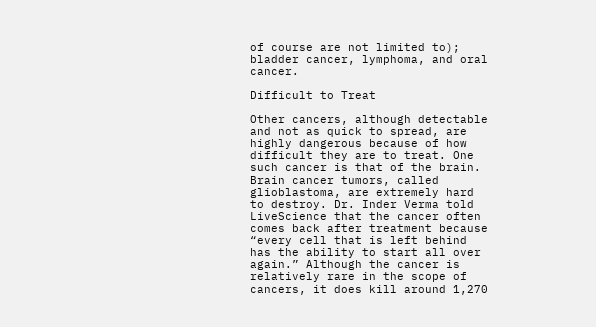of course are not limited to); bladder cancer, lymphoma, and oral cancer.

Difficult to Treat

Other cancers, although detectable and not as quick to spread, are highly dangerous because of how difficult they are to treat. One such cancer is that of the brain. Brain cancer tumors, called glioblastoma, are extremely hard to destroy. Dr. Inder Verma told LiveScience that the cancer often comes back after treatment because “every cell that is left behind has the ability to start all over again.” Although the cancer is relatively rare in the scope of cancers, it does kill around 1,270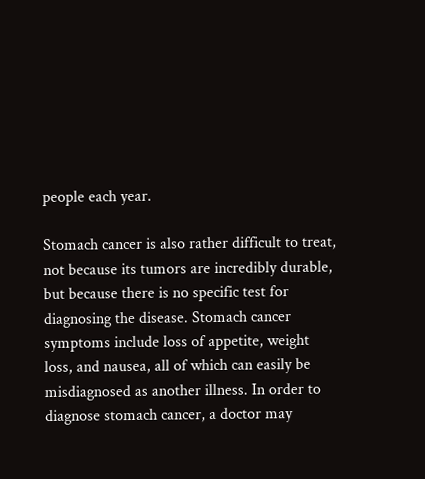people each year.

Stomach cancer is also rather difficult to treat, not because its tumors are incredibly durable, but because there is no specific test for diagnosing the disease. Stomach cancer symptoms include loss of appetite, weight loss, and nausea, all of which can easily be misdiagnosed as another illness. In order to diagnose stomach cancer, a doctor may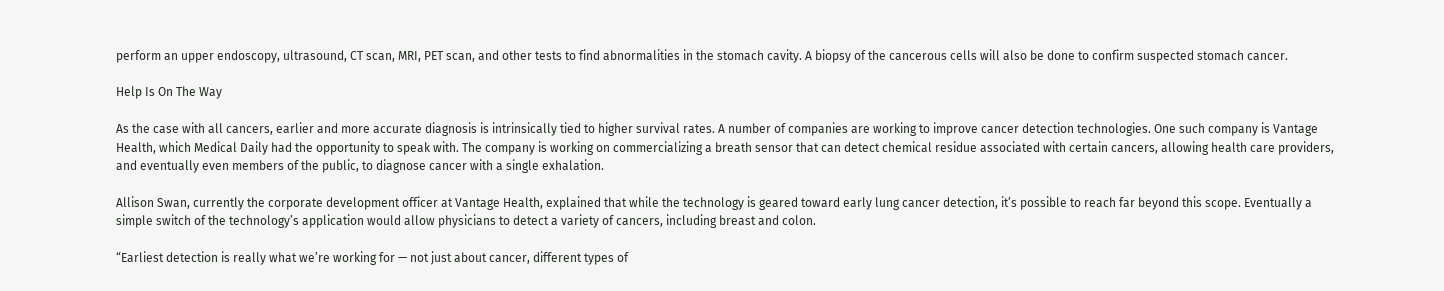perform an upper endoscopy, ultrasound, CT scan, MRI, PET scan, and other tests to find abnormalities in the stomach cavity. A biopsy of the cancerous cells will also be done to confirm suspected stomach cancer.

Help Is On The Way

As the case with all cancers, earlier and more accurate diagnosis is intrinsically tied to higher survival rates. A number of companies are working to improve cancer detection technologies. One such company is Vantage Health, which Medical Daily had the opportunity to speak with. The company is working on commercializing a breath sensor that can detect chemical residue associated with certain cancers, allowing health care providers, and eventually even members of the public, to diagnose cancer with a single exhalation.

Allison Swan, currently the corporate development officer at Vantage Health, explained that while the technology is geared toward early lung cancer detection, it’s possible to reach far beyond this scope. Eventually a simple switch of the technology’s application would allow physicians to detect a variety of cancers, including breast and colon.

“Earliest detection is really what we’re working for — not just about cancer, different types of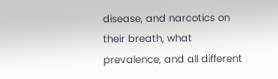disease, and narcotics on their breath, what prevalence, and all different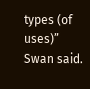types (of uses)” Swan said.